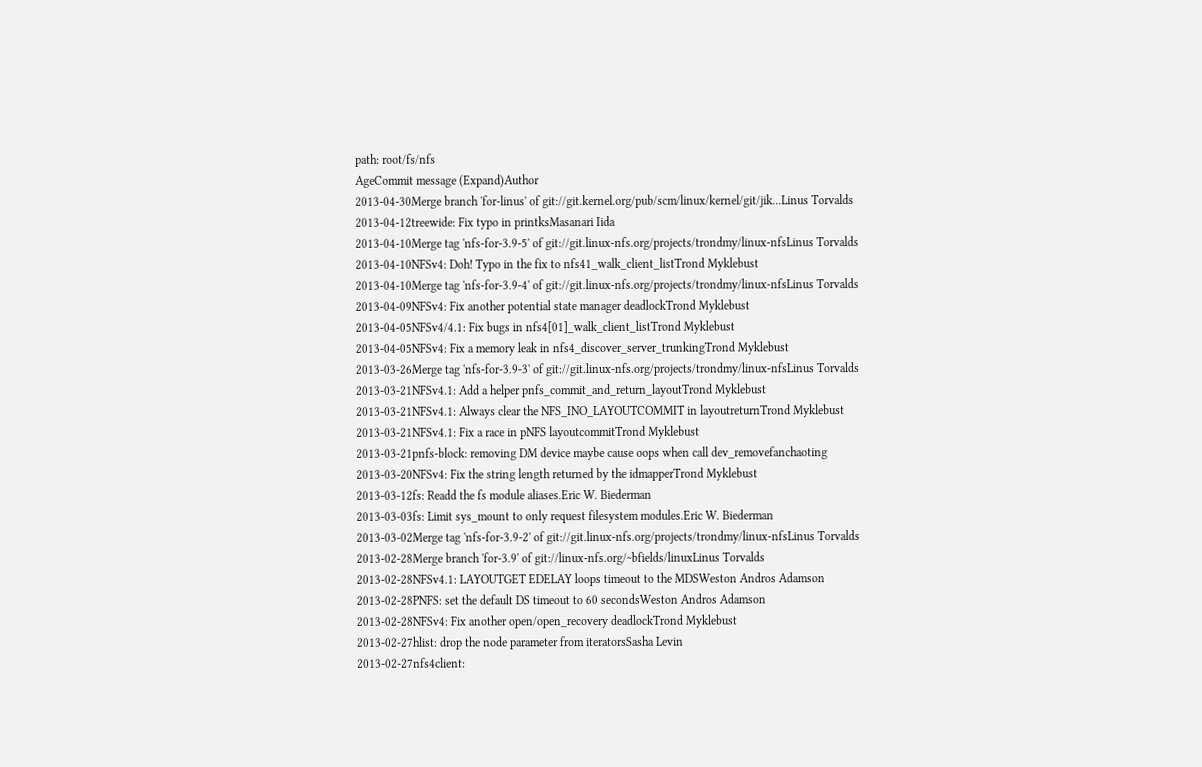path: root/fs/nfs
AgeCommit message (Expand)Author
2013-04-30Merge branch 'for-linus' of git://git.kernel.org/pub/scm/linux/kernel/git/jik...Linus Torvalds
2013-04-12treewide: Fix typo in printksMasanari Iida
2013-04-10Merge tag 'nfs-for-3.9-5' of git://git.linux-nfs.org/projects/trondmy/linux-nfsLinus Torvalds
2013-04-10NFSv4: Doh! Typo in the fix to nfs41_walk_client_listTrond Myklebust
2013-04-10Merge tag 'nfs-for-3.9-4' of git://git.linux-nfs.org/projects/trondmy/linux-nfsLinus Torvalds
2013-04-09NFSv4: Fix another potential state manager deadlockTrond Myklebust
2013-04-05NFSv4/4.1: Fix bugs in nfs4[01]_walk_client_listTrond Myklebust
2013-04-05NFSv4: Fix a memory leak in nfs4_discover_server_trunkingTrond Myklebust
2013-03-26Merge tag 'nfs-for-3.9-3' of git://git.linux-nfs.org/projects/trondmy/linux-nfsLinus Torvalds
2013-03-21NFSv4.1: Add a helper pnfs_commit_and_return_layoutTrond Myklebust
2013-03-21NFSv4.1: Always clear the NFS_INO_LAYOUTCOMMIT in layoutreturnTrond Myklebust
2013-03-21NFSv4.1: Fix a race in pNFS layoutcommitTrond Myklebust
2013-03-21pnfs-block: removing DM device maybe cause oops when call dev_removefanchaoting
2013-03-20NFSv4: Fix the string length returned by the idmapperTrond Myklebust
2013-03-12fs: Readd the fs module aliases.Eric W. Biederman
2013-03-03fs: Limit sys_mount to only request filesystem modules.Eric W. Biederman
2013-03-02Merge tag 'nfs-for-3.9-2' of git://git.linux-nfs.org/projects/trondmy/linux-nfsLinus Torvalds
2013-02-28Merge branch 'for-3.9' of git://linux-nfs.org/~bfields/linuxLinus Torvalds
2013-02-28NFSv4.1: LAYOUTGET EDELAY loops timeout to the MDSWeston Andros Adamson
2013-02-28PNFS: set the default DS timeout to 60 secondsWeston Andros Adamson
2013-02-28NFSv4: Fix another open/open_recovery deadlockTrond Myklebust
2013-02-27hlist: drop the node parameter from iteratorsSasha Levin
2013-02-27nfs4client: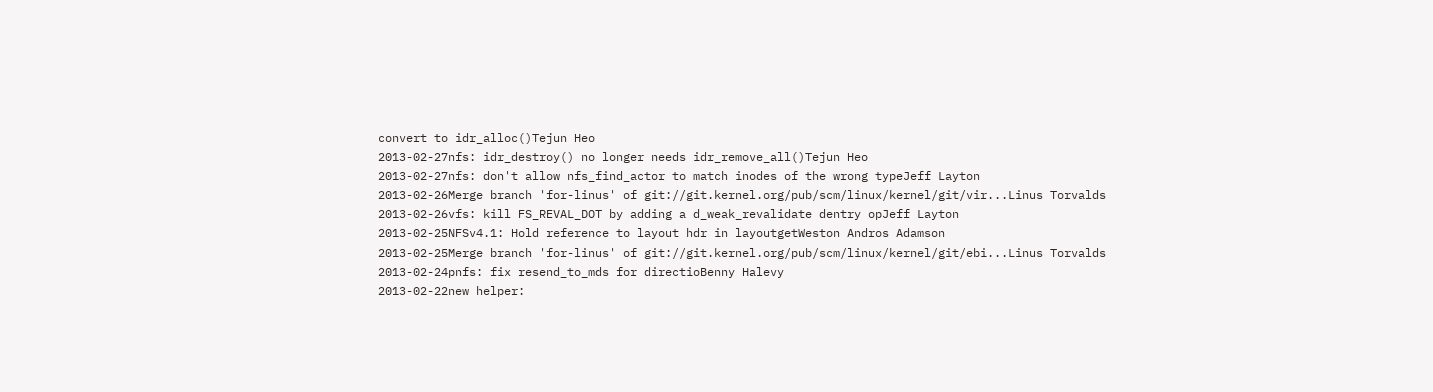convert to idr_alloc()Tejun Heo
2013-02-27nfs: idr_destroy() no longer needs idr_remove_all()Tejun Heo
2013-02-27nfs: don't allow nfs_find_actor to match inodes of the wrong typeJeff Layton
2013-02-26Merge branch 'for-linus' of git://git.kernel.org/pub/scm/linux/kernel/git/vir...Linus Torvalds
2013-02-26vfs: kill FS_REVAL_DOT by adding a d_weak_revalidate dentry opJeff Layton
2013-02-25NFSv4.1: Hold reference to layout hdr in layoutgetWeston Andros Adamson
2013-02-25Merge branch 'for-linus' of git://git.kernel.org/pub/scm/linux/kernel/git/ebi...Linus Torvalds
2013-02-24pnfs: fix resend_to_mds for directioBenny Halevy
2013-02-22new helper: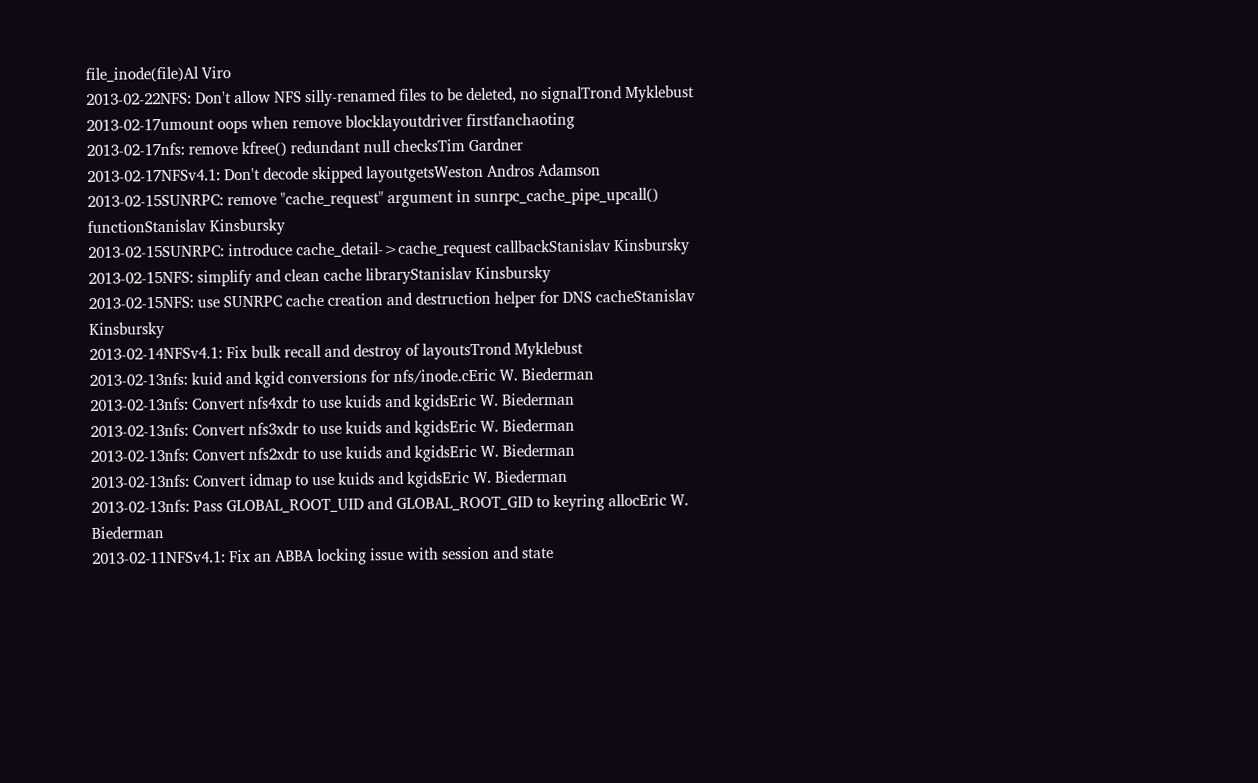file_inode(file)Al Viro
2013-02-22NFS: Don't allow NFS silly-renamed files to be deleted, no signalTrond Myklebust
2013-02-17umount oops when remove blocklayoutdriver firstfanchaoting
2013-02-17nfs: remove kfree() redundant null checksTim Gardner
2013-02-17NFSv4.1: Don't decode skipped layoutgetsWeston Andros Adamson
2013-02-15SUNRPC: remove "cache_request" argument in sunrpc_cache_pipe_upcall() functionStanislav Kinsbursky
2013-02-15SUNRPC: introduce cache_detail->cache_request callbackStanislav Kinsbursky
2013-02-15NFS: simplify and clean cache libraryStanislav Kinsbursky
2013-02-15NFS: use SUNRPC cache creation and destruction helper for DNS cacheStanislav Kinsbursky
2013-02-14NFSv4.1: Fix bulk recall and destroy of layoutsTrond Myklebust
2013-02-13nfs: kuid and kgid conversions for nfs/inode.cEric W. Biederman
2013-02-13nfs: Convert nfs4xdr to use kuids and kgidsEric W. Biederman
2013-02-13nfs: Convert nfs3xdr to use kuids and kgidsEric W. Biederman
2013-02-13nfs: Convert nfs2xdr to use kuids and kgidsEric W. Biederman
2013-02-13nfs: Convert idmap to use kuids and kgidsEric W. Biederman
2013-02-13nfs: Pass GLOBAL_ROOT_UID and GLOBAL_ROOT_GID to keyring allocEric W. Biederman
2013-02-11NFSv4.1: Fix an ABBA locking issue with session and state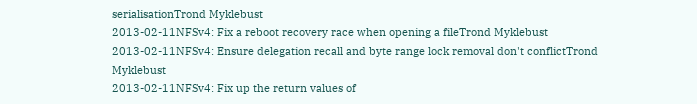serialisationTrond Myklebust
2013-02-11NFSv4: Fix a reboot recovery race when opening a fileTrond Myklebust
2013-02-11NFSv4: Ensure delegation recall and byte range lock removal don't conflictTrond Myklebust
2013-02-11NFSv4: Fix up the return values of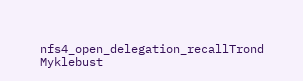nfs4_open_delegation_recallTrond Myklebust